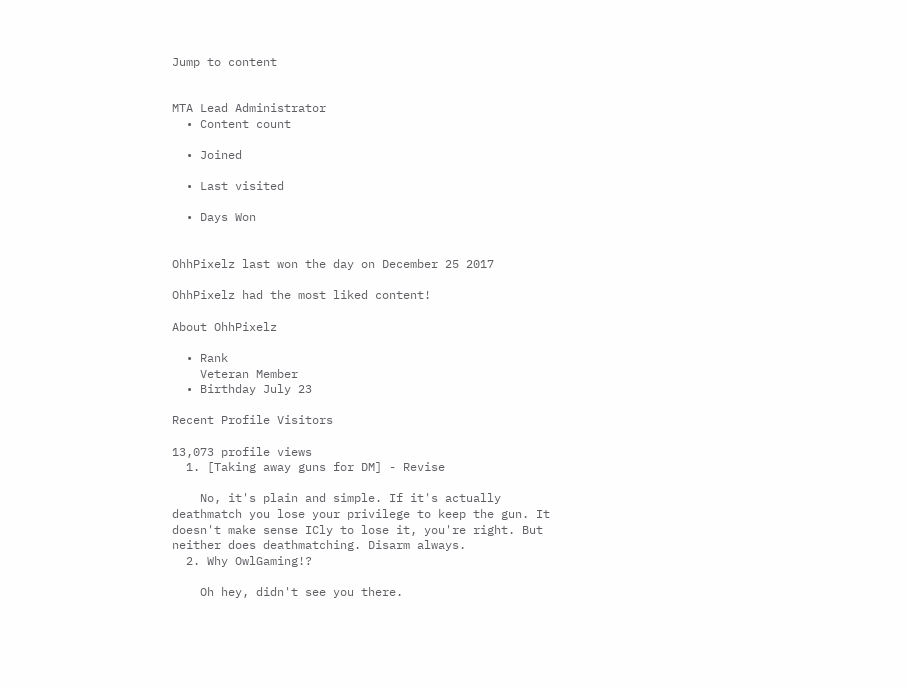Jump to content


MTA Lead Administrator
  • Content count

  • Joined

  • Last visited

  • Days Won


OhhPixelz last won the day on December 25 2017

OhhPixelz had the most liked content!

About OhhPixelz

  • Rank
    Veteran Member
  • Birthday July 23

Recent Profile Visitors

13,073 profile views
  1. [Taking away guns for DM] - Revise

    No, it's plain and simple. If it's actually deathmatch you lose your privilege to keep the gun. It doesn't make sense ICly to lose it, you're right. But neither does deathmatching. Disarm always.
  2. Why OwlGaming!?

    Oh hey, didn't see you there.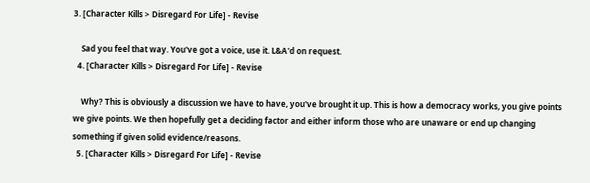3. [Character Kills > Disregard For Life] - Revise

    Sad you feel that way. You've got a voice, use it. L&A'd on request.
  4. [Character Kills > Disregard For Life] - Revise

    Why? This is obviously a discussion we have to have, you've brought it up. This is how a democracy works, you give points we give points. We then hopefully get a deciding factor and either inform those who are unaware or end up changing something if given solid evidence/reasons.
  5. [Character Kills > Disregard For Life] - Revise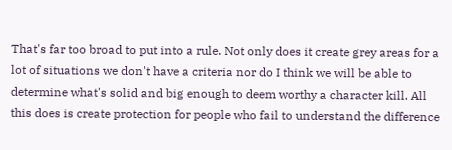That's far too broad to put into a rule. Not only does it create grey areas for a lot of situations we don't have a criteria nor do I think we will be able to determine what's solid and big enough to deem worthy a character kill. All this does is create protection for people who fail to understand the difference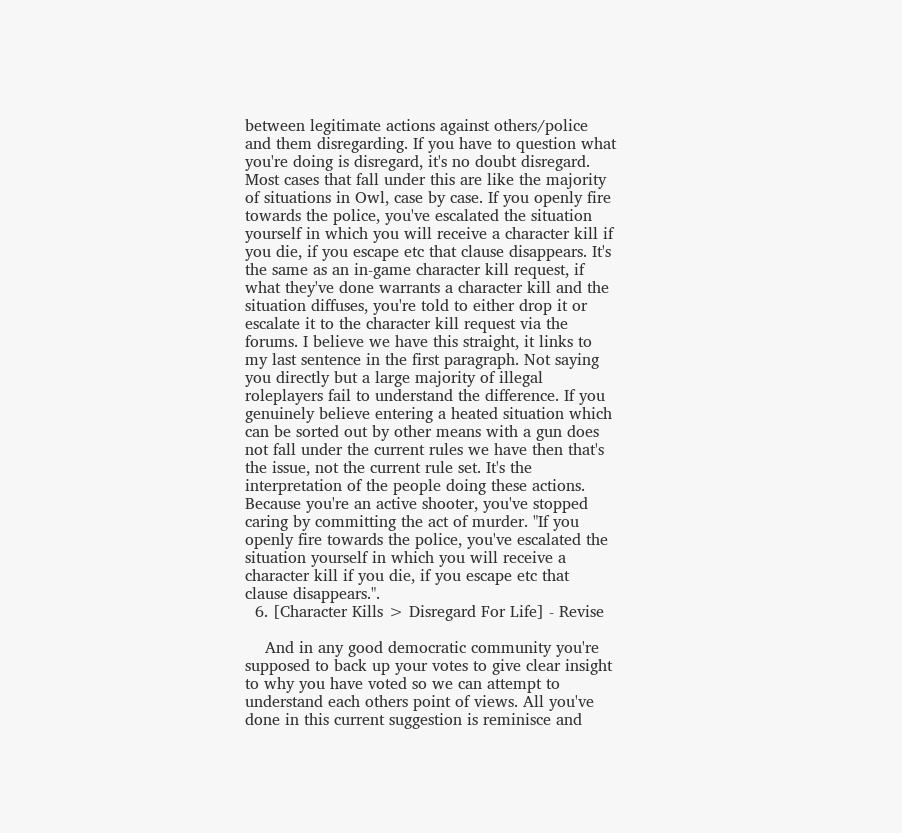between legitimate actions against others/police and them disregarding. If you have to question what you're doing is disregard, it's no doubt disregard. Most cases that fall under this are like the majority of situations in Owl, case by case. If you openly fire towards the police, you've escalated the situation yourself in which you will receive a character kill if you die, if you escape etc that clause disappears. It's the same as an in-game character kill request, if what they've done warrants a character kill and the situation diffuses, you're told to either drop it or escalate it to the character kill request via the forums. I believe we have this straight, it links to my last sentence in the first paragraph. Not saying you directly but a large majority of illegal roleplayers fail to understand the difference. If you genuinely believe entering a heated situation which can be sorted out by other means with a gun does not fall under the current rules we have then that's the issue, not the current rule set. It's the interpretation of the people doing these actions. Because you're an active shooter, you've stopped caring by committing the act of murder. "If you openly fire towards the police, you've escalated the situation yourself in which you will receive a character kill if you die, if you escape etc that clause disappears.".
  6. [Character Kills > Disregard For Life] - Revise

    And in any good democratic community you're supposed to back up your votes to give clear insight to why you have voted so we can attempt to understand each others point of views. All you've done in this current suggestion is reminisce and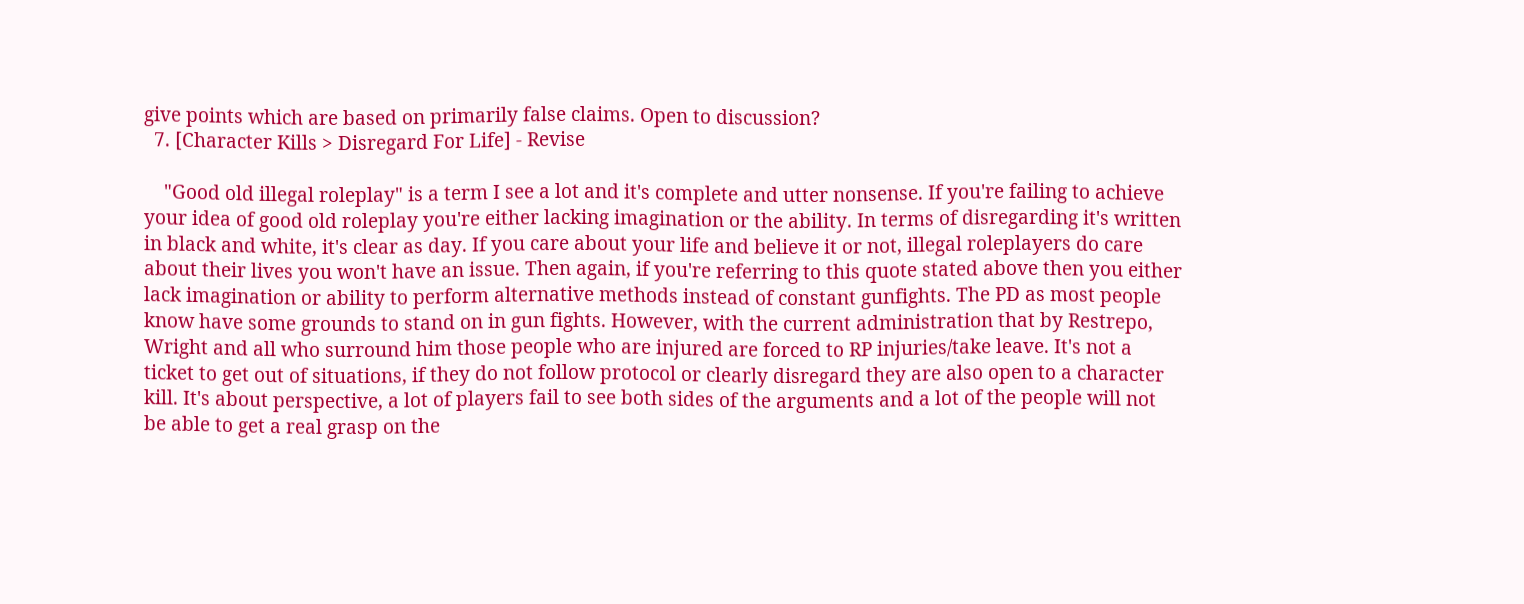give points which are based on primarily false claims. Open to discussion?
  7. [Character Kills > Disregard For Life] - Revise

    "Good old illegal roleplay" is a term I see a lot and it's complete and utter nonsense. If you're failing to achieve your idea of good old roleplay you're either lacking imagination or the ability. In terms of disregarding it's written in black and white, it's clear as day. If you care about your life and believe it or not, illegal roleplayers do care about their lives you won't have an issue. Then again, if you're referring to this quote stated above then you either lack imagination or ability to perform alternative methods instead of constant gunfights. The PD as most people know have some grounds to stand on in gun fights. However, with the current administration that by Restrepo, Wright and all who surround him those people who are injured are forced to RP injuries/take leave. It's not a ticket to get out of situations, if they do not follow protocol or clearly disregard they are also open to a character kill. It's about perspective, a lot of players fail to see both sides of the arguments and a lot of the people will not be able to get a real grasp on the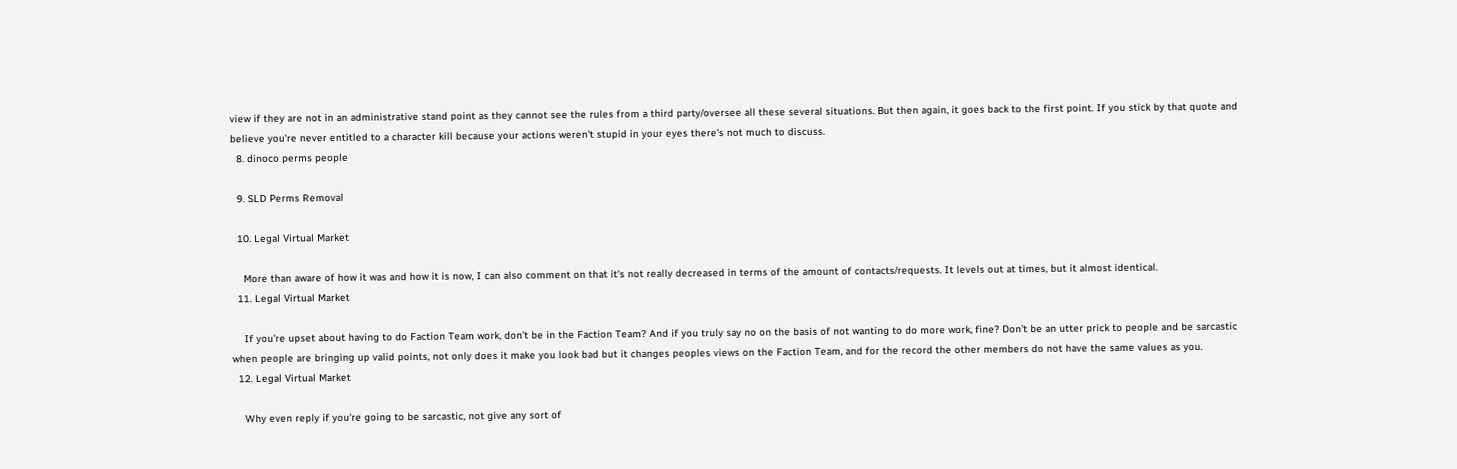view if they are not in an administrative stand point as they cannot see the rules from a third party/oversee all these several situations. But then again, it goes back to the first point. If you stick by that quote and believe you're never entitled to a character kill because your actions weren't stupid in your eyes there's not much to discuss.
  8. dinoco perms people

  9. SLD Perms Removal

  10. Legal Virtual Market

    More than aware of how it was and how it is now, I can also comment on that it's not really decreased in terms of the amount of contacts/requests. It levels out at times, but it almost identical.
  11. Legal Virtual Market

    If you're upset about having to do Faction Team work, don't be in the Faction Team? And if you truly say no on the basis of not wanting to do more work, fine? Don't be an utter prick to people and be sarcastic when people are bringing up valid points, not only does it make you look bad but it changes peoples views on the Faction Team, and for the record the other members do not have the same values as you.
  12. Legal Virtual Market

    Why even reply if you're going to be sarcastic, not give any sort of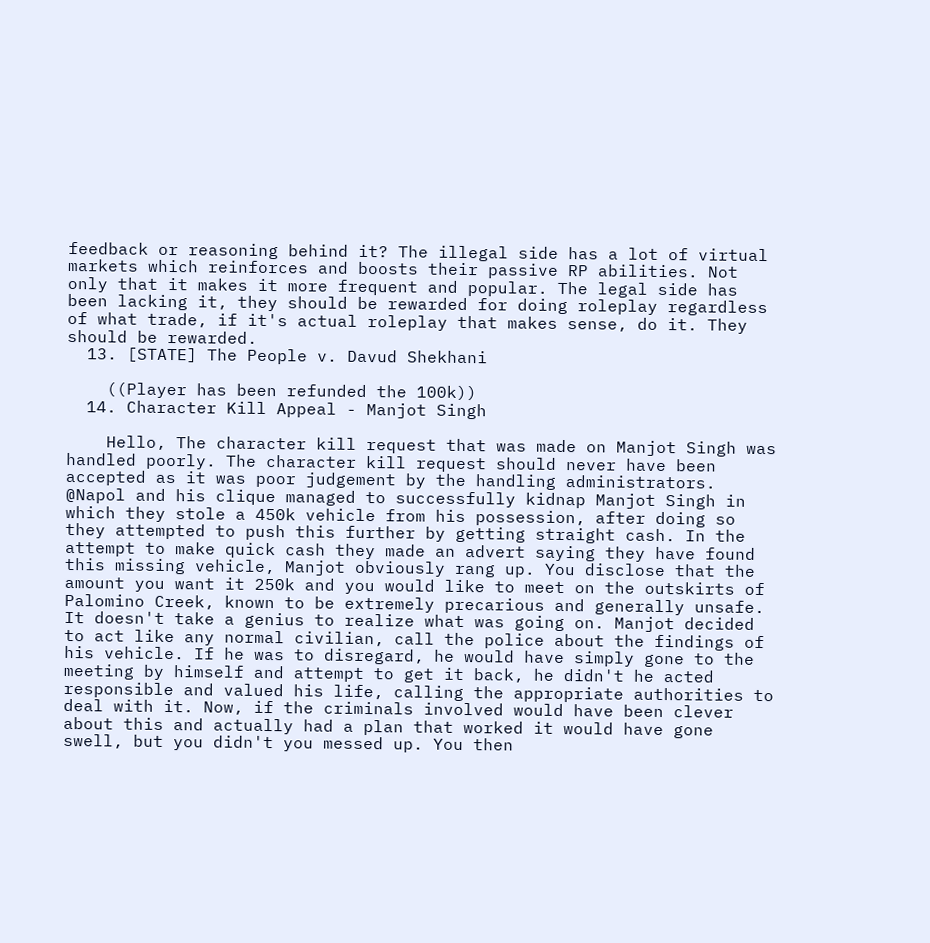feedback or reasoning behind it? The illegal side has a lot of virtual markets which reinforces and boosts their passive RP abilities. Not only that it makes it more frequent and popular. The legal side has been lacking it, they should be rewarded for doing roleplay regardless of what trade, if it's actual roleplay that makes sense, do it. They should be rewarded.
  13. [STATE] The People v. Davud Shekhani

    ((Player has been refunded the 100k))
  14. Character Kill Appeal - Manjot Singh

    Hello, The character kill request that was made on Manjot Singh was handled poorly. The character kill request should never have been accepted as it was poor judgement by the handling administrators. @Napol and his clique managed to successfully kidnap Manjot Singh in which they stole a 450k vehicle from his possession, after doing so they attempted to push this further by getting straight cash. In the attempt to make quick cash they made an advert saying they have found this missing vehicle, Manjot obviously rang up. You disclose that the amount you want it 250k and you would like to meet on the outskirts of Palomino Creek, known to be extremely precarious and generally unsafe. It doesn't take a genius to realize what was going on. Manjot decided to act like any normal civilian, call the police about the findings of his vehicle. If he was to disregard, he would have simply gone to the meeting by himself and attempt to get it back, he didn't he acted responsible and valued his life, calling the appropriate authorities to deal with it. Now, if the criminals involved would have been clever about this and actually had a plan that worked it would have gone swell, but you didn't you messed up. You then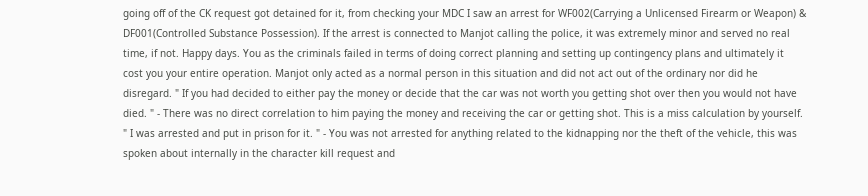going off of the CK request got detained for it, from checking your MDC I saw an arrest for WF002(Carrying a Unlicensed Firearm or Weapon) & DF001(Controlled Substance Possession). If the arrest is connected to Manjot calling the police, it was extremely minor and served no real time, if not. Happy days. You as the criminals failed in terms of doing correct planning and setting up contingency plans and ultimately it cost you your entire operation. Manjot only acted as a normal person in this situation and did not act out of the ordinary nor did he disregard. " If you had decided to either pay the money or decide that the car was not worth you getting shot over then you would not have died. " - There was no direct correlation to him paying the money and receiving the car or getting shot. This is a miss calculation by yourself. " I was arrested and put in prison for it. " - You was not arrested for anything related to the kidnapping nor the theft of the vehicle, this was spoken about internally in the character kill request and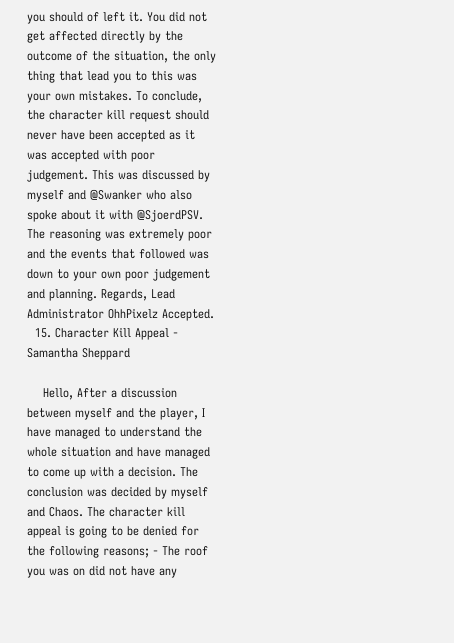you should of left it. You did not get affected directly by the outcome of the situation, the only thing that lead you to this was your own mistakes. To conclude, the character kill request should never have been accepted as it was accepted with poor judgement. This was discussed by myself and @Swanker who also spoke about it with @SjoerdPSV. The reasoning was extremely poor and the events that followed was down to your own poor judgement and planning. Regards, Lead Administrator OhhPixelz Accepted.
  15. Character Kill Appeal - Samantha Sheppard

    Hello, After a discussion between myself and the player, I have managed to understand the whole situation and have managed to come up with a decision. The conclusion was decided by myself and Chaos. The character kill appeal is going to be denied for the following reasons; - The roof you was on did not have any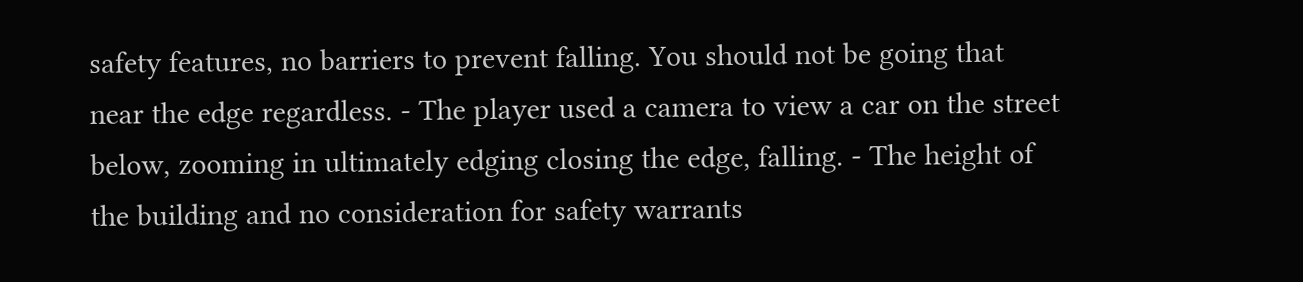safety features, no barriers to prevent falling. You should not be going that near the edge regardless. - The player used a camera to view a car on the street below, zooming in ultimately edging closing the edge, falling. - The height of the building and no consideration for safety warrants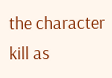the character kill as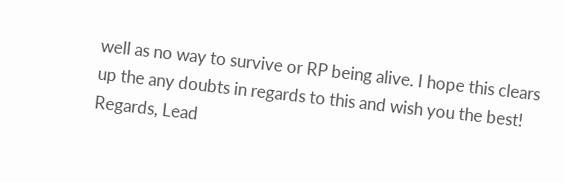well as no way to survive or RP being alive. I hope this clears up the any doubts in regards to this and wish you the best! Regards, Lead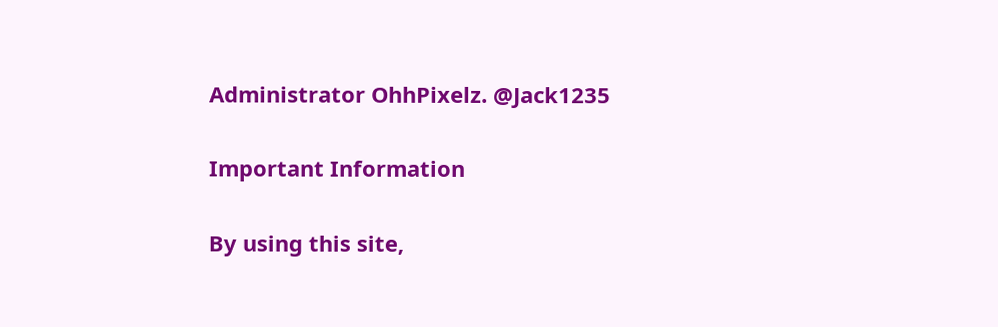Administrator OhhPixelz. @Jack1235

Important Information

By using this site,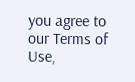you agree to our Terms of Use,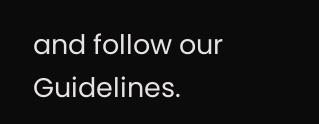and follow our Guidelines.